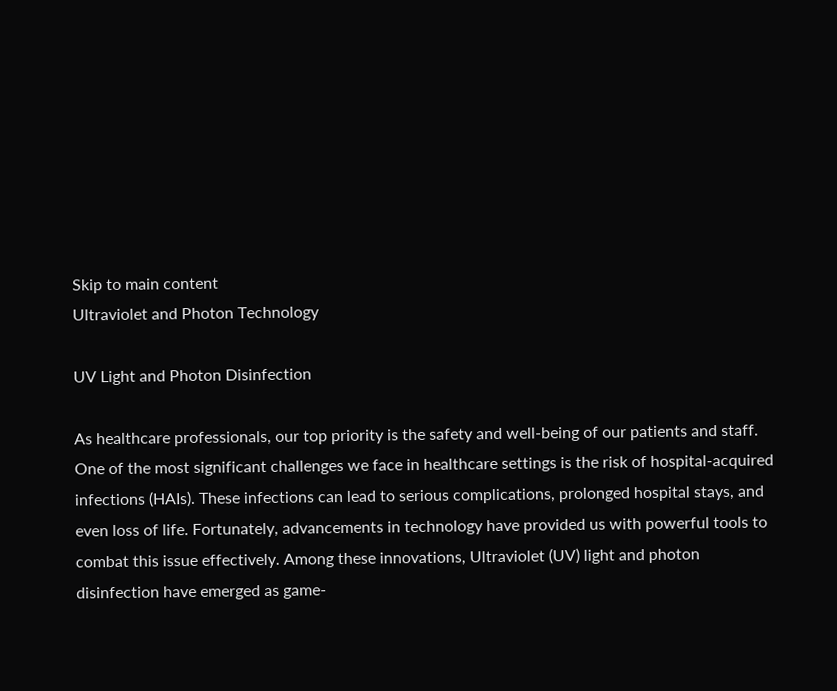Skip to main content
Ultraviolet and Photon Technology

UV Light and Photon Disinfection

As healthcare professionals, our top priority is the safety and well-being of our patients and staff. One of the most significant challenges we face in healthcare settings is the risk of hospital-acquired infections (HAIs). These infections can lead to serious complications, prolonged hospital stays, and even loss of life. Fortunately, advancements in technology have provided us with powerful tools to combat this issue effectively. Among these innovations, Ultraviolet (UV) light and photon disinfection have emerged as game-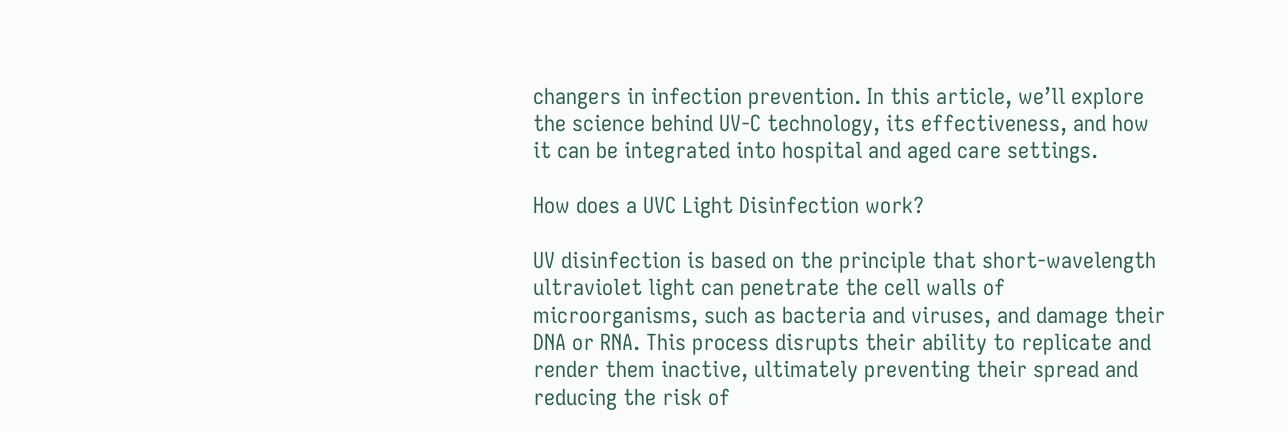changers in infection prevention. In this article, we’ll explore the science behind UV-C technology, its effectiveness, and how it can be integrated into hospital and aged care settings.

How does a UVC Light Disinfection work?

UV disinfection is based on the principle that short-wavelength ultraviolet light can penetrate the cell walls of microorganisms, such as bacteria and viruses, and damage their DNA or RNA. This process disrupts their ability to replicate and render them inactive, ultimately preventing their spread and reducing the risk of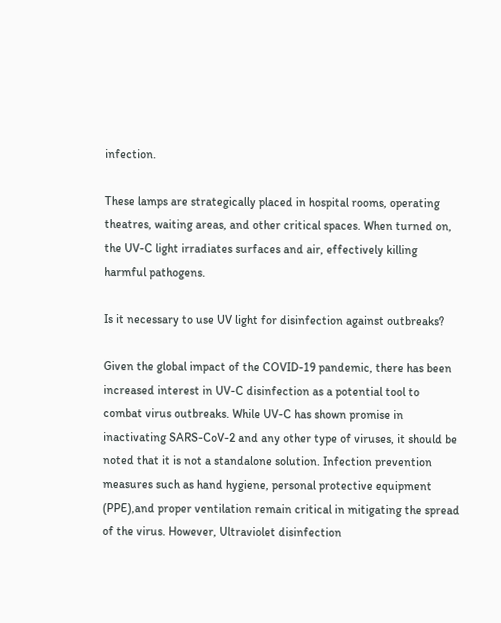infection.

These lamps are strategically placed in hospital rooms, operating theatres, waiting areas, and other critical spaces. When turned on, the UV-C light irradiates surfaces and air, effectively killing harmful pathogens.

Is it necessary to use UV light for disinfection against outbreaks?

Given the global impact of the COVID-19 pandemic, there has been increased interest in UV-C disinfection as a potential tool to combat virus outbreaks. While UV-C has shown promise in inactivating SARS-CoV-2 and any other type of viruses, it should be noted that it is not a standalone solution. Infection prevention measures such as hand hygiene, personal protective equipment (PPE),and proper ventilation remain critical in mitigating the spread of the virus. However, Ultraviolet disinfection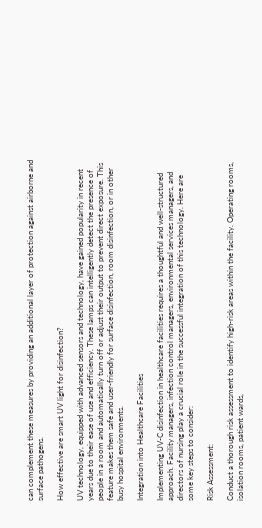can complement these measures by providing an additional layer of protection against airborne and surface pathogens.

How effective are smart UV light for disinfection?

UV technology, equipped with advanced sensors and technology, have gained popularity in recent years due to their ease of use and efficiency. These lamps can intelligently detect the presence of people in a room and automatically turn off or adjust their output to prevent direct exposure. This feature makes them safe and user-friendly for surface disinfection, room disinfection, or in other busy hospital environments.

Integration into Healthcare Facilities

Implementing UV-C disinfection in healthcare facilities requires a thoughtful and well-structured approach. Facility managers, infection control managers, environmental services managers, and directors of nursing play a crucial role in the successful integration of this technology. Here are some key steps to consider:

Risk Assessment:

Conduct a thorough risk assessment to identify high-risk areas within the facility. Operating rooms, isolation rooms, patient wards,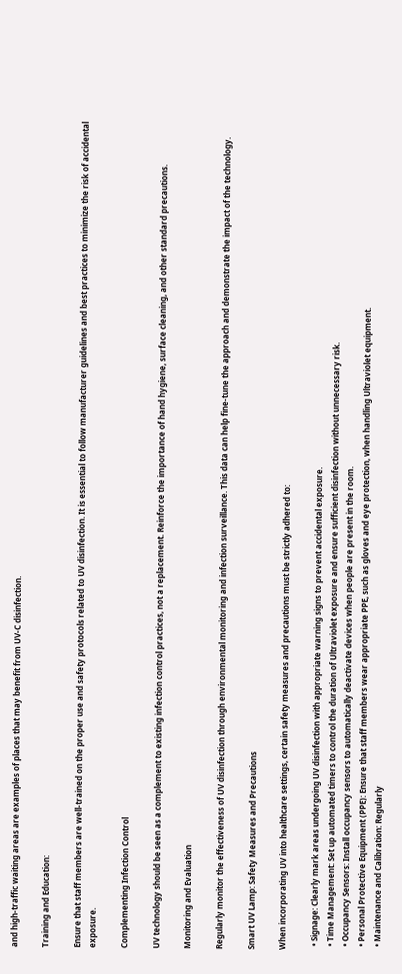and high-traffic waiting areas are examples of places that may benefit from UV-C disinfection.

Training and Education:

Ensure that staff members are well-trained on the proper use and safety protocols related to UV disinfection. It is essential to follow manufacturer guidelines and best practices to minimize the risk of accidental exposure.

Complementing Infection Control

UV technology should be seen as a complement to existing infection control practices, not a replacement. Reinforce the importance of hand hygiene, surface cleaning, and other standard precautions.

Monitoring and Evaluation

Regularly monitor the effectiveness of UV disinfection through environmental monitoring and infection surveillance. This data can help fine-tune the approach and demonstrate the impact of the technology.

Smart UV Lamp: Safety Measures and Precautions

When incorporating UV into healthcare settings, certain safety measures and precautions must be strictly adhered to:

  • Signage: Clearly mark areas undergoing UV disinfection with appropriate warning signs to prevent accidental exposure.
  • Time Management: Set up automated timers to control the duration of Ultraviolet exposure and ensure sufficient disinfection without unnecessary risk.
  • Occupancy Sensors: Install occupancy sensors to automatically deactivate devices when people are present in the room.
  • Personal Protective Equipment (PPE): Ensure that staff members wear appropriate PPE, such as gloves and eye protection, when handling Ultraviolet equipment.
  • Maintenance and Calibration: Regularly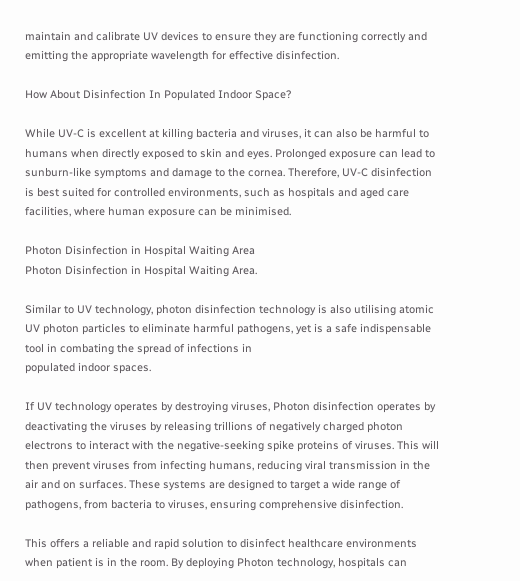maintain and calibrate UV devices to ensure they are functioning correctly and emitting the appropriate wavelength for effective disinfection.

How About Disinfection In Populated Indoor Space?

While UV-C is excellent at killing bacteria and viruses, it can also be harmful to humans when directly exposed to skin and eyes. Prolonged exposure can lead to sunburn-like symptoms and damage to the cornea. Therefore, UV-C disinfection is best suited for controlled environments, such as hospitals and aged care facilities, where human exposure can be minimised.

Photon Disinfection in Hospital Waiting Area
Photon Disinfection in Hospital Waiting Area.

Similar to UV technology, photon disinfection technology is also utilising atomic UV photon particles to eliminate harmful pathogens, yet is a safe indispensable tool in combating the spread of infections in
populated indoor spaces.

If UV technology operates by destroying viruses, Photon disinfection operates by deactivating the viruses by releasing trillions of negatively charged photon electrons to interact with the negative-seeking spike proteins of viruses. This will then prevent viruses from infecting humans, reducing viral transmission in the air and on surfaces. These systems are designed to target a wide range of pathogens, from bacteria to viruses, ensuring comprehensive disinfection.

This offers a reliable and rapid solution to disinfect healthcare environments when patient is in the room. By deploying Photon technology, hospitals can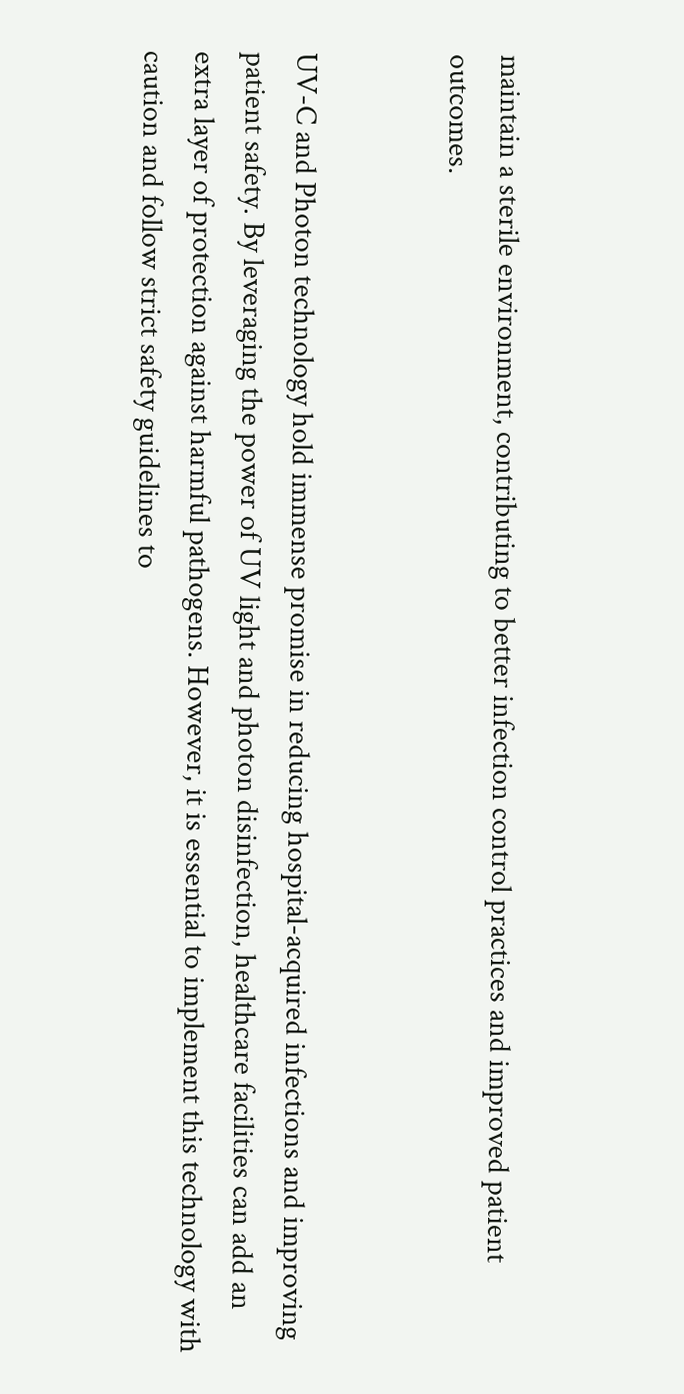maintain a sterile environment, contributing to better infection control practices and improved patient outcomes.


UV-C and Photon technology hold immense promise in reducing hospital-acquired infections and improving patient safety. By leveraging the power of UV light and photon disinfection, healthcare facilities can add an extra layer of protection against harmful pathogens. However, it is essential to implement this technology with caution and follow strict safety guidelines to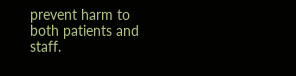prevent harm to both patients and staff.